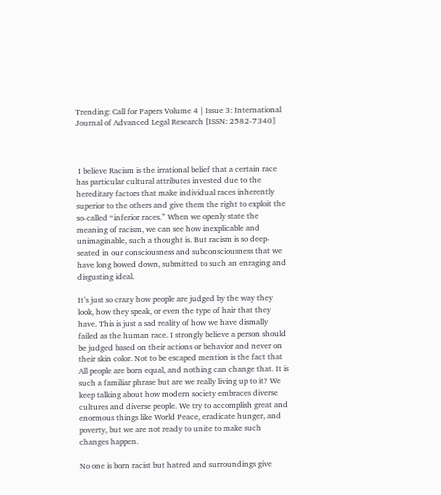Trending: Call for Papers Volume 4 | Issue 3: International Journal of Advanced Legal Research [ISSN: 2582-7340]



 I believe Racism is the irrational belief that a certain race has particular cultural attributes invested due to the hereditary factors that make individual races inherently superior to the others and give them the right to exploit the so-called “inferior races.” When we openly state the meaning of racism, we can see how inexplicable and unimaginable, such a thought is. But racism is so deep-seated in our consciousness and subconsciousness that we have long bowed down, submitted to such an enraging and disgusting ideal.

It’s just so crazy how people are judged by the way they look, how they speak, or even the type of hair that they have. This is just a sad reality of how we have dismally failed as the human race. I strongly believe a person should be judged based on their actions or behavior and never on their skin color. Not to be escaped mention is the fact that All people are born equal, and nothing can change that. It is such a familiar phrase but are we really living up to it? We keep talking about how modern society embraces diverse cultures and diverse people. We try to accomplish great and enormous things like World Peace, eradicate hunger, and poverty, but we are not ready to unite to make such changes happen.

No one is born racist but hatred and surroundings give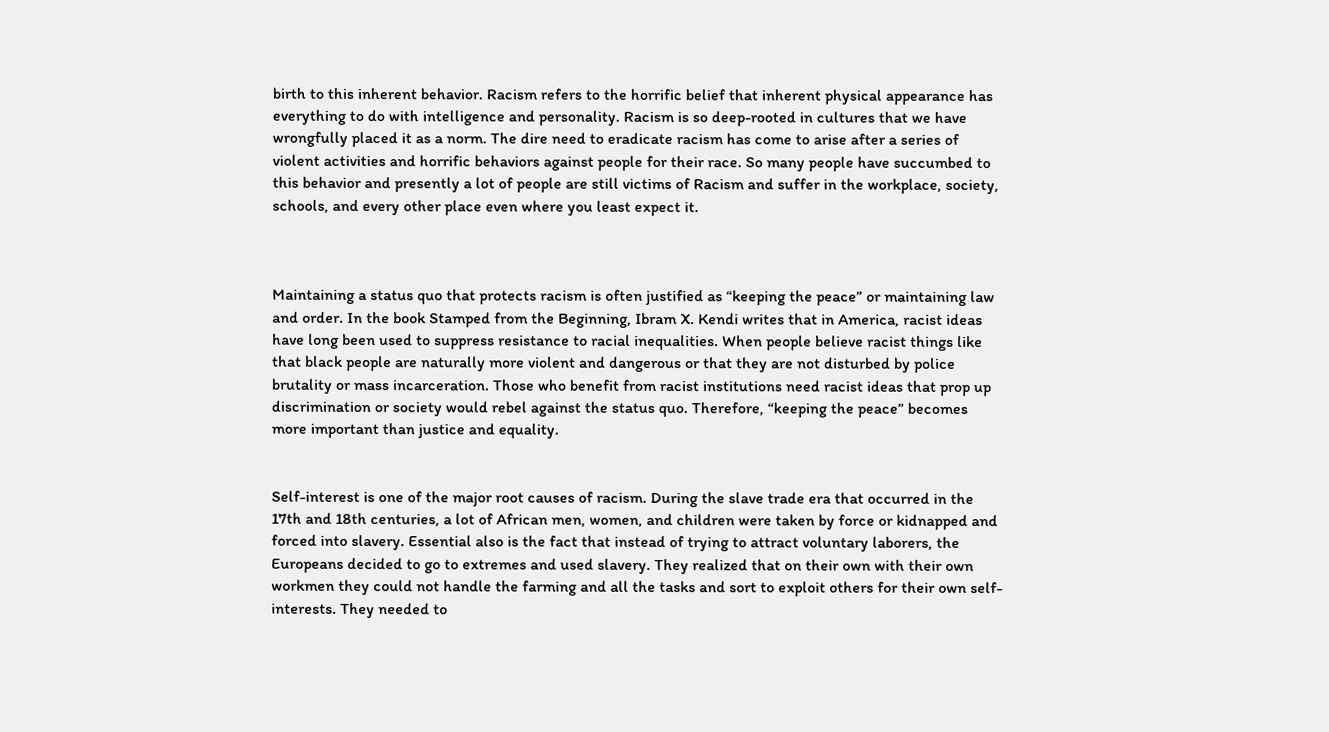birth to this inherent behavior. Racism refers to the horrific belief that inherent physical appearance has everything to do with intelligence and personality. Racism is so deep-rooted in cultures that we have wrongfully placed it as a norm. The dire need to eradicate racism has come to arise after a series of violent activities and horrific behaviors against people for their race. So many people have succumbed to this behavior and presently a lot of people are still victims of Racism and suffer in the workplace, society, schools, and every other place even where you least expect it.



Maintaining a status quo that protects racism is often justified as “keeping the peace” or maintaining law and order. In the book Stamped from the Beginning, Ibram X. Kendi writes that in America, racist ideas have long been used to suppress resistance to racial inequalities. When people believe racist things like that black people are naturally more violent and dangerous or that they are not disturbed by police brutality or mass incarceration. Those who benefit from racist institutions need racist ideas that prop up discrimination or society would rebel against the status quo. Therefore, “keeping the peace” becomes more important than justice and equality.


Self-interest is one of the major root causes of racism. During the slave trade era that occurred in the 17th and 18th centuries, a lot of African men, women, and children were taken by force or kidnapped and forced into slavery. Essential also is the fact that instead of trying to attract voluntary laborers, the Europeans decided to go to extremes and used slavery. They realized that on their own with their own workmen they could not handle the farming and all the tasks and sort to exploit others for their own self-interests. They needed to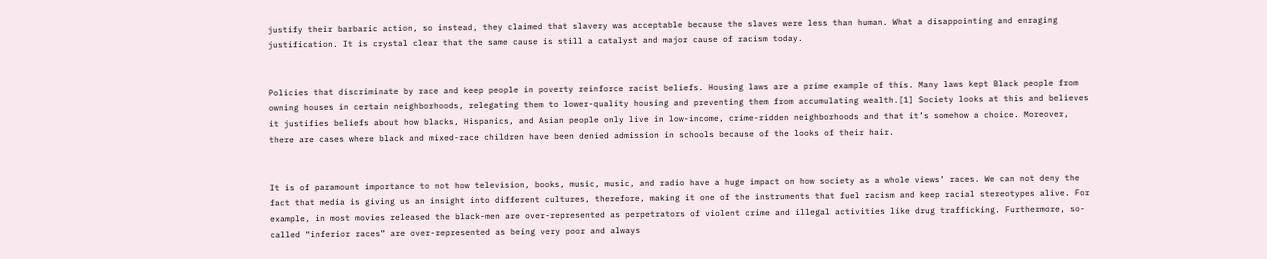justify their barbaric action, so instead, they claimed that slavery was acceptable because the slaves were less than human. What a disappointing and enraging justification. It is crystal clear that the same cause is still a catalyst and major cause of racism today.


Policies that discriminate by race and keep people in poverty reinforce racist beliefs. Housing laws are a prime example of this. Many laws kept Black people from owning houses in certain neighborhoods, relegating them to lower-quality housing and preventing them from accumulating wealth.[1] Society looks at this and believes it justifies beliefs about how blacks, Hispanics, and Asian people only live in low-income, crime-ridden neighborhoods and that it’s somehow a choice. Moreover, there are cases where black and mixed-race children have been denied admission in schools because of the looks of their hair.


It is of paramount importance to not how television, books, music, music, and radio have a huge impact on how society as a whole views’ races. We can not deny the fact that media is giving us an insight into different cultures, therefore, making it one of the instruments that fuel racism and keep racial stereotypes alive. For example, in most movies released the black-men are over-represented as perpetrators of violent crime and illegal activities like drug trafficking. Furthermore, so-called “inferior races” are over-represented as being very poor and always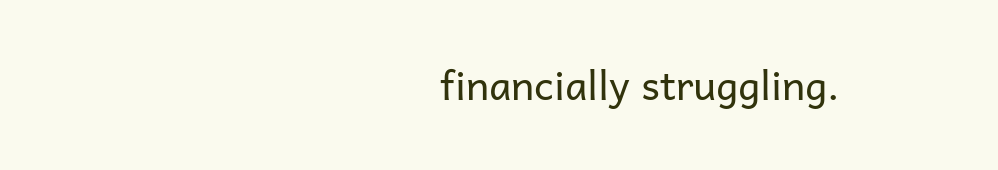financially struggling.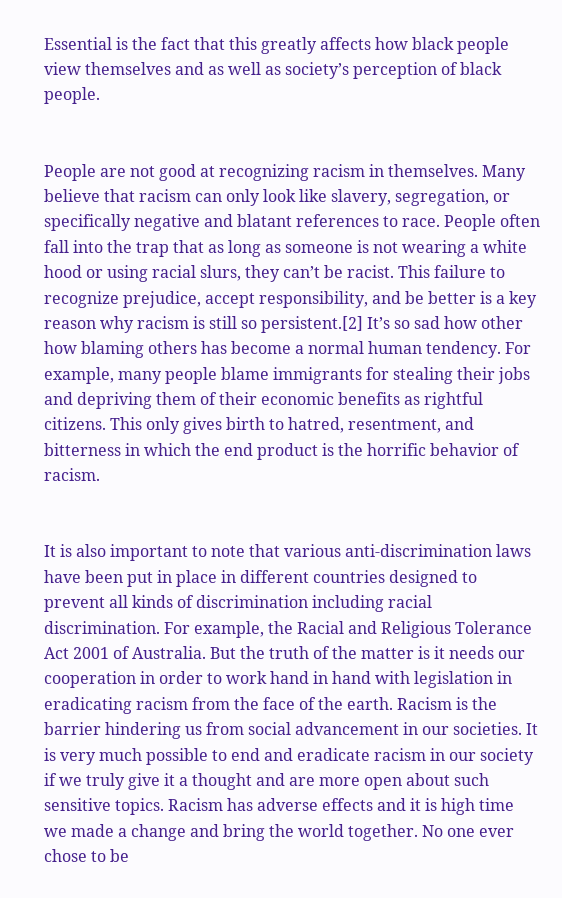Essential is the fact that this greatly affects how black people view themselves and as well as society’s perception of black people.


People are not good at recognizing racism in themselves. Many believe that racism can only look like slavery, segregation, or specifically negative and blatant references to race. People often fall into the trap that as long as someone is not wearing a white hood or using racial slurs, they can’t be racist. This failure to recognize prejudice, accept responsibility, and be better is a key reason why racism is still so persistent.[2] It’s so sad how other how blaming others has become a normal human tendency. For example, many people blame immigrants for stealing their jobs and depriving them of their economic benefits as rightful citizens. This only gives birth to hatred, resentment, and bitterness in which the end product is the horrific behavior of racism.


It is also important to note that various anti-discrimination laws have been put in place in different countries designed to prevent all kinds of discrimination including racial discrimination. For example, the Racial and Religious Tolerance Act 2001 of Australia. But the truth of the matter is it needs our cooperation in order to work hand in hand with legislation in eradicating racism from the face of the earth. Racism is the barrier hindering us from social advancement in our societies. It is very much possible to end and eradicate racism in our society if we truly give it a thought and are more open about such sensitive topics. Racism has adverse effects and it is high time we made a change and bring the world together. No one ever chose to be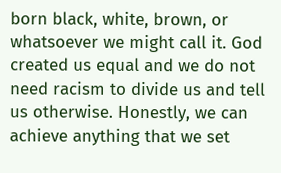born black, white, brown, or whatsoever we might call it. God created us equal and we do not need racism to divide us and tell us otherwise. Honestly, we can achieve anything that we set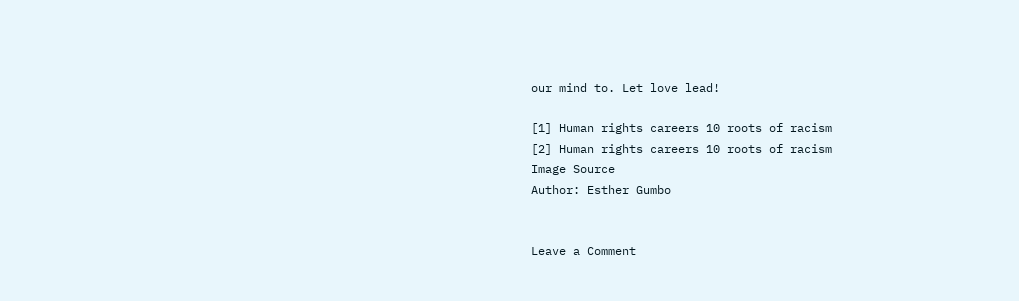our mind to. Let love lead!

[1] Human rights careers 10 roots of racism
[2] Human rights careers 10 roots of racism
Image Source
Author: Esther Gumbo


Leave a Comment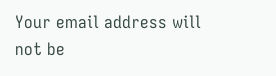Your email address will not be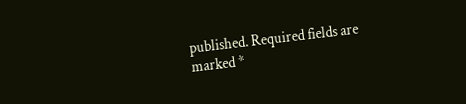published. Required fields are marked *